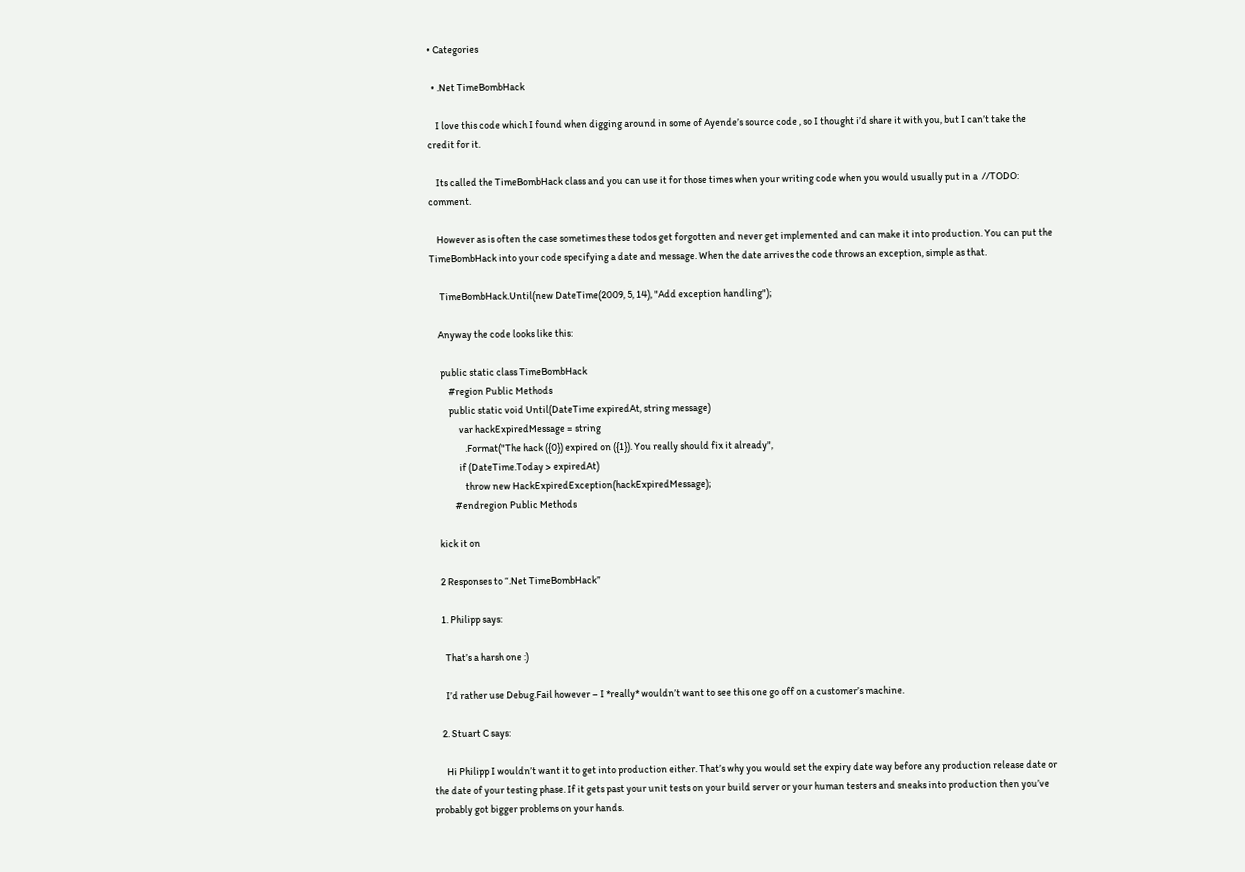• Categories

  • .Net TimeBombHack

    I love this code which I found when digging around in some of Ayende’s source code , so I thought i’d share it with you, but I can’t take the credit for it.

    Its called the TimeBombHack class and you can use it for those times when your writing code when you would usually put in a  //TODO:  comment.

    However as is often the case sometimes these todos get forgotten and never get implemented and can make it into production. You can put the TimeBombHack into your code specifying a date and message. When the date arrives the code throws an exception, simple as that.

     TimeBombHack.Until(new DateTime(2009, 5, 14), "Add exception handling");

    Anyway the code looks like this:

     public static class TimeBombHack
         #region Public Methods
         public static void Until(DateTime expiredAt, string message)
              var hackExpiredMessage = string
                 .Format("The hack ({0}) expired on ({1}). You really should fix it already",
              if (DateTime.Today > expiredAt)
                 throw new HackExpiredException(hackExpiredMessage);
            #endregion Public Methods

    kick it on

    2 Responses to “.Net TimeBombHack”

    1. Philipp says:

      That’s a harsh one :)

      I’d rather use Debug.Fail however – I *really* wouldn’t want to see this one go off on a customer’s machine.

    2. Stuart C says:

      Hi Philipp I wouldn’t want it to get into production either. That’s why you would set the expiry date way before any production release date or the date of your testing phase. If it gets past your unit tests on your build server or your human testers and sneaks into production then you’ve probably got bigger problems on your hands.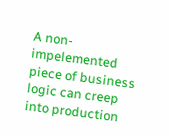A non-impelemented piece of business logic can creep into production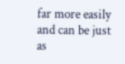far more easily and can be just as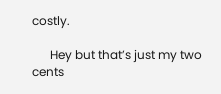costly.

      Hey but that’s just my two cents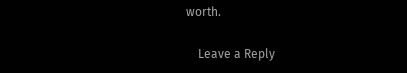worth.

    Leave a Reply